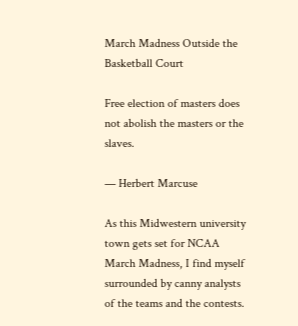March Madness Outside the Basketball Court

Free election of masters does not abolish the masters or the slaves.

— Herbert Marcuse

As this Midwestern university town gets set for NCAA March Madness, I find myself surrounded by canny analysts of the teams and the contests.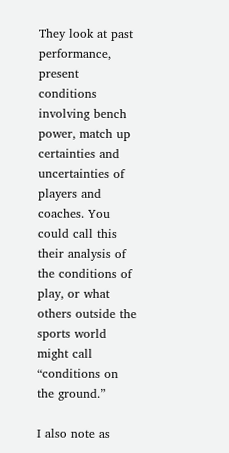They look at past performance, present conditions involving bench power, match up certainties and uncertainties of players and coaches. You could call this their analysis of the conditions of play, or what others outside the sports world might call “conditions on the ground.”

I also note as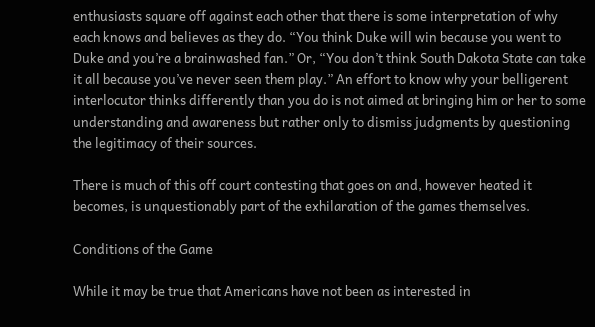enthusiasts square off against each other that there is some interpretation of why each knows and believes as they do. “You think Duke will win because you went to Duke and you’re a brainwashed fan.” Or, “You don’t think South Dakota State can take it all because you’ve never seen them play.” An effort to know why your belligerent interlocutor thinks differently than you do is not aimed at bringing him or her to some understanding and awareness but rather only to dismiss judgments by questioning the legitimacy of their sources.

There is much of this off court contesting that goes on and, however heated it becomes, is unquestionably part of the exhilaration of the games themselves.

Conditions of the Game

While it may be true that Americans have not been as interested in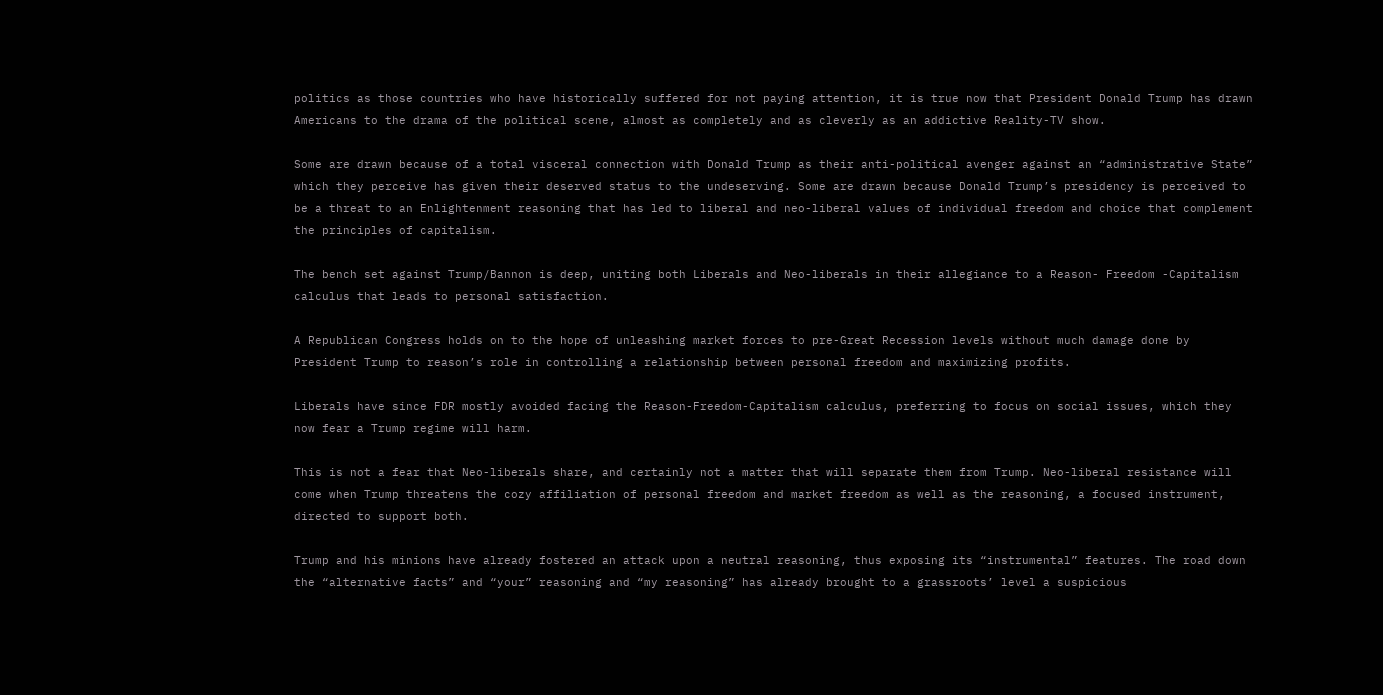politics as those countries who have historically suffered for not paying attention, it is true now that President Donald Trump has drawn Americans to the drama of the political scene, almost as completely and as cleverly as an addictive Reality-TV show.

Some are drawn because of a total visceral connection with Donald Trump as their anti-political avenger against an “administrative State” which they perceive has given their deserved status to the undeserving. Some are drawn because Donald Trump’s presidency is perceived to be a threat to an Enlightenment reasoning that has led to liberal and neo-liberal values of individual freedom and choice that complement the principles of capitalism.

The bench set against Trump/Bannon is deep, uniting both Liberals and Neo-liberals in their allegiance to a Reason- Freedom -Capitalism calculus that leads to personal satisfaction.

A Republican Congress holds on to the hope of unleashing market forces to pre-Great Recession levels without much damage done by President Trump to reason’s role in controlling a relationship between personal freedom and maximizing profits.

Liberals have since FDR mostly avoided facing the Reason-Freedom-Capitalism calculus, preferring to focus on social issues, which they now fear a Trump regime will harm.

This is not a fear that Neo-liberals share, and certainly not a matter that will separate them from Trump. Neo-liberal resistance will come when Trump threatens the cozy affiliation of personal freedom and market freedom as well as the reasoning, a focused instrument, directed to support both.

Trump and his minions have already fostered an attack upon a neutral reasoning, thus exposing its “instrumental” features. The road down the “alternative facts” and “your” reasoning and “my reasoning” has already brought to a grassroots’ level a suspicious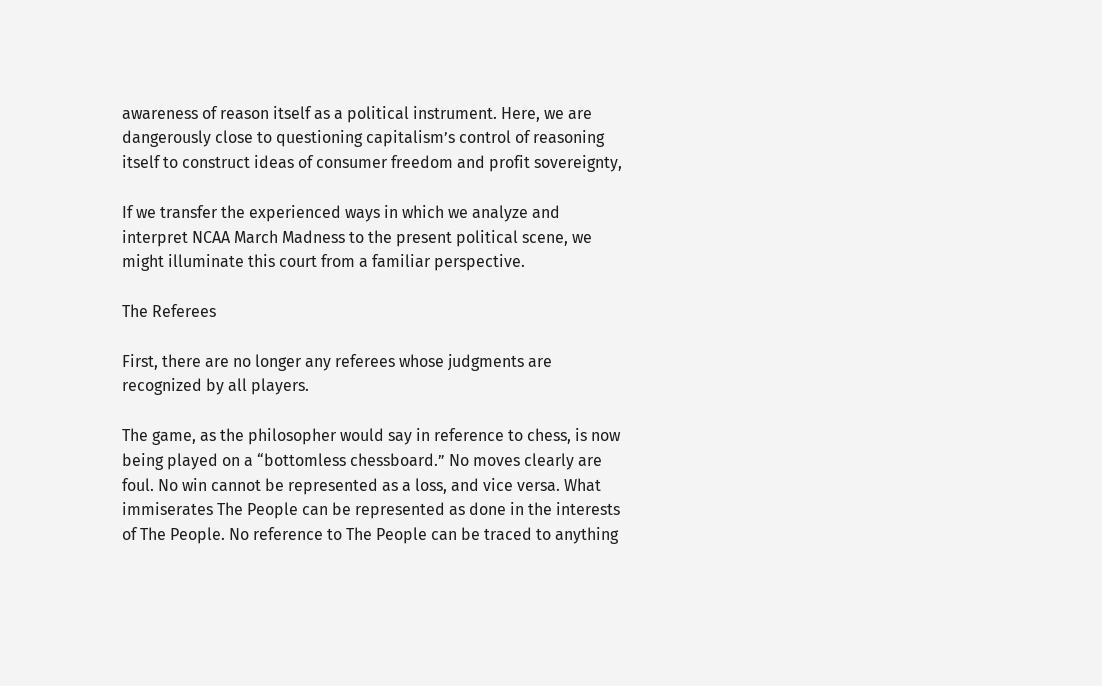awareness of reason itself as a political instrument. Here, we are dangerously close to questioning capitalism’s control of reasoning itself to construct ideas of consumer freedom and profit sovereignty,

If we transfer the experienced ways in which we analyze and interpret NCAA March Madness to the present political scene, we might illuminate this court from a familiar perspective.

The Referees

First, there are no longer any referees whose judgments are recognized by all players.

The game, as the philosopher would say in reference to chess, is now being played on a “bottomless chessboard.” No moves clearly are foul. No win cannot be represented as a loss, and vice versa. What immiserates The People can be represented as done in the interests of The People. No reference to The People can be traced to anything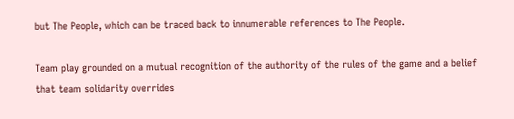but The People, which can be traced back to innumerable references to The People.

Team play grounded on a mutual recognition of the authority of the rules of the game and a belief that team solidarity overrides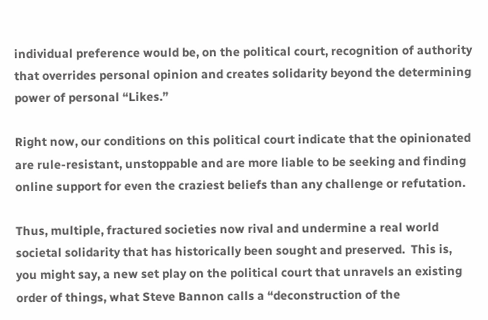individual preference would be, on the political court, recognition of authority that overrides personal opinion and creates solidarity beyond the determining power of personal “Likes.”

Right now, our conditions on this political court indicate that the opinionated are rule-resistant, unstoppable and are more liable to be seeking and finding online support for even the craziest beliefs than any challenge or refutation.

Thus, multiple, fractured societies now rival and undermine a real world societal solidarity that has historically been sought and preserved.  This is, you might say, a new set play on the political court that unravels an existing order of things, what Steve Bannon calls a “deconstruction of the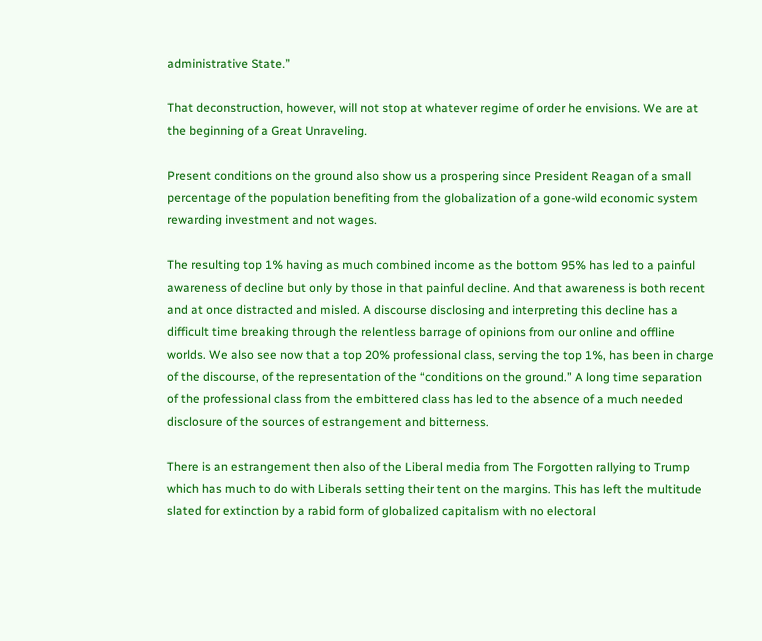administrative State.”

That deconstruction, however, will not stop at whatever regime of order he envisions. We are at the beginning of a Great Unraveling.

Present conditions on the ground also show us a prospering since President Reagan of a small percentage of the population benefiting from the globalization of a gone-wild economic system rewarding investment and not wages.

The resulting top 1% having as much combined income as the bottom 95% has led to a painful awareness of decline but only by those in that painful decline. And that awareness is both recent and at once distracted and misled. A discourse disclosing and interpreting this decline has a difficult time breaking through the relentless barrage of opinions from our online and offline worlds. We also see now that a top 20% professional class, serving the top 1%, has been in charge of the discourse, of the representation of the “conditions on the ground.” A long time separation of the professional class from the embittered class has led to the absence of a much needed disclosure of the sources of estrangement and bitterness.

There is an estrangement then also of the Liberal media from The Forgotten rallying to Trump which has much to do with Liberals setting their tent on the margins. This has left the multitude slated for extinction by a rabid form of globalized capitalism with no electoral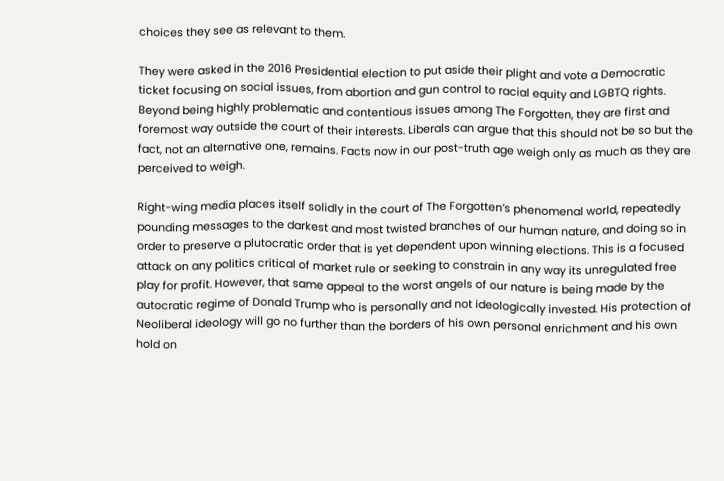choices they see as relevant to them.

They were asked in the 2016 Presidential election to put aside their plight and vote a Democratic ticket focusing on social issues, from abortion and gun control to racial equity and LGBTQ rights. Beyond being highly problematic and contentious issues among The Forgotten, they are first and foremost way outside the court of their interests. Liberals can argue that this should not be so but the fact, not an alternative one, remains. Facts now in our post-truth age weigh only as much as they are perceived to weigh.

Right-wing media places itself solidly in the court of The Forgotten’s phenomenal world, repeatedly pounding messages to the darkest and most twisted branches of our human nature, and doing so in order to preserve a plutocratic order that is yet dependent upon winning elections. This is a focused attack on any politics critical of market rule or seeking to constrain in any way its unregulated free play for profit. However, that same appeal to the worst angels of our nature is being made by the autocratic regime of Donald Trump who is personally and not ideologically invested. His protection of Neoliberal ideology will go no further than the borders of his own personal enrichment and his own hold on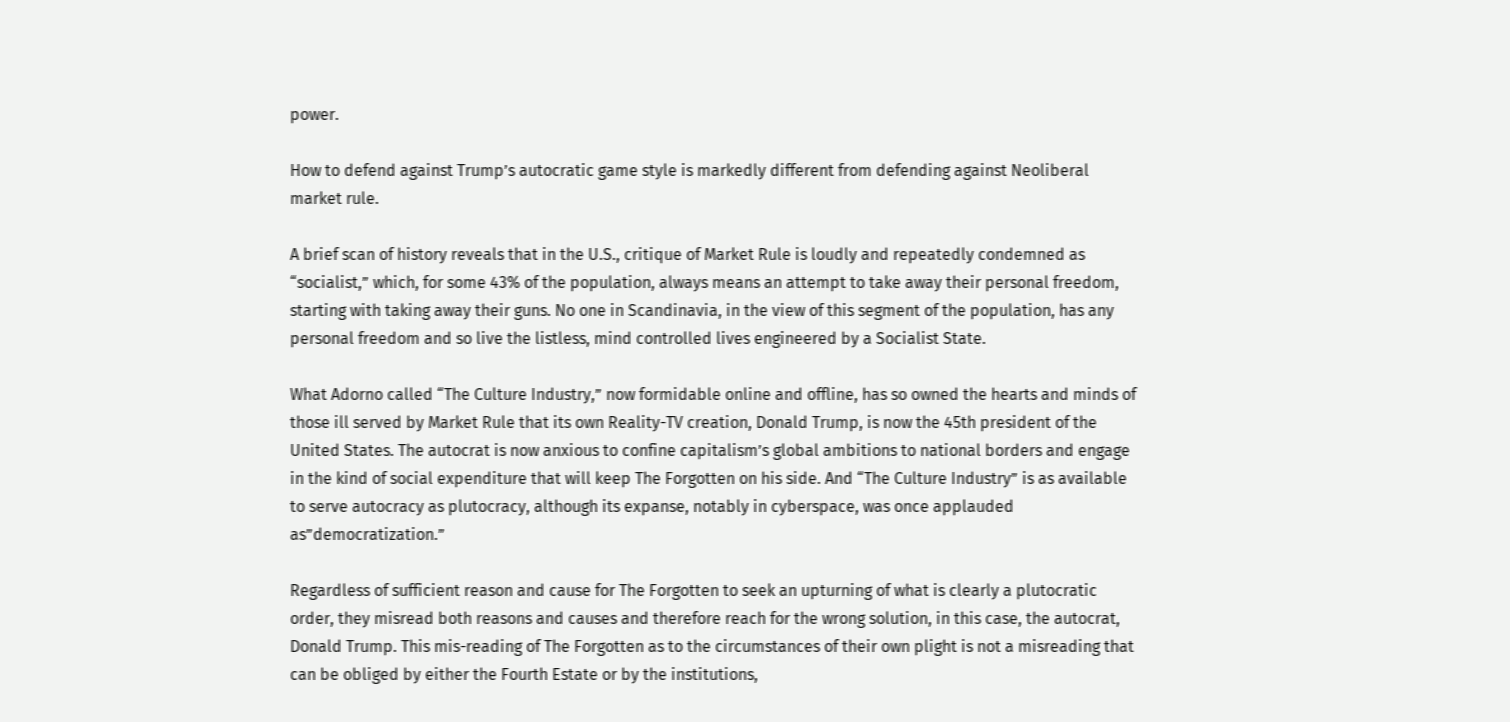power.

How to defend against Trump’s autocratic game style is markedly different from defending against Neoliberal market rule.

A brief scan of history reveals that in the U.S., critique of Market Rule is loudly and repeatedly condemned as “socialist,” which, for some 43% of the population, always means an attempt to take away their personal freedom, starting with taking away their guns. No one in Scandinavia, in the view of this segment of the population, has any personal freedom and so live the listless, mind controlled lives engineered by a Socialist State.

What Adorno called “The Culture Industry,” now formidable online and offline, has so owned the hearts and minds of those ill served by Market Rule that its own Reality-TV creation, Donald Trump, is now the 45th president of the United States. The autocrat is now anxious to confine capitalism’s global ambitions to national borders and engage in the kind of social expenditure that will keep The Forgotten on his side. And “The Culture Industry” is as available to serve autocracy as plutocracy, although its expanse, notably in cyberspace, was once applauded as”democratization.”

Regardless of sufficient reason and cause for The Forgotten to seek an upturning of what is clearly a plutocratic order, they misread both reasons and causes and therefore reach for the wrong solution, in this case, the autocrat, Donald Trump. This mis-reading of The Forgotten as to the circumstances of their own plight is not a misreading that can be obliged by either the Fourth Estate or by the institutions,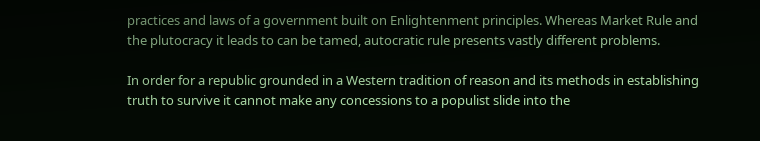practices and laws of a government built on Enlightenment principles. Whereas Market Rule and the plutocracy it leads to can be tamed, autocratic rule presents vastly different problems.

In order for a republic grounded in a Western tradition of reason and its methods in establishing truth to survive it cannot make any concessions to a populist slide into the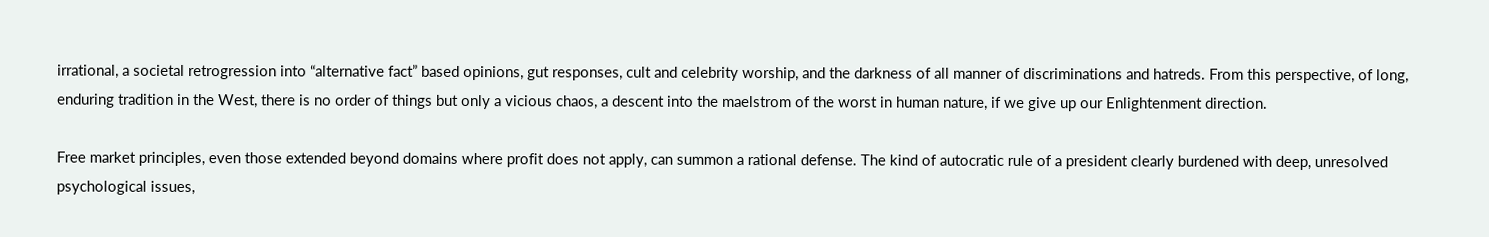irrational, a societal retrogression into “alternative fact” based opinions, gut responses, cult and celebrity worship, and the darkness of all manner of discriminations and hatreds. From this perspective, of long, enduring tradition in the West, there is no order of things but only a vicious chaos, a descent into the maelstrom of the worst in human nature, if we give up our Enlightenment direction.

Free market principles, even those extended beyond domains where profit does not apply, can summon a rational defense. The kind of autocratic rule of a president clearly burdened with deep, unresolved psychological issues,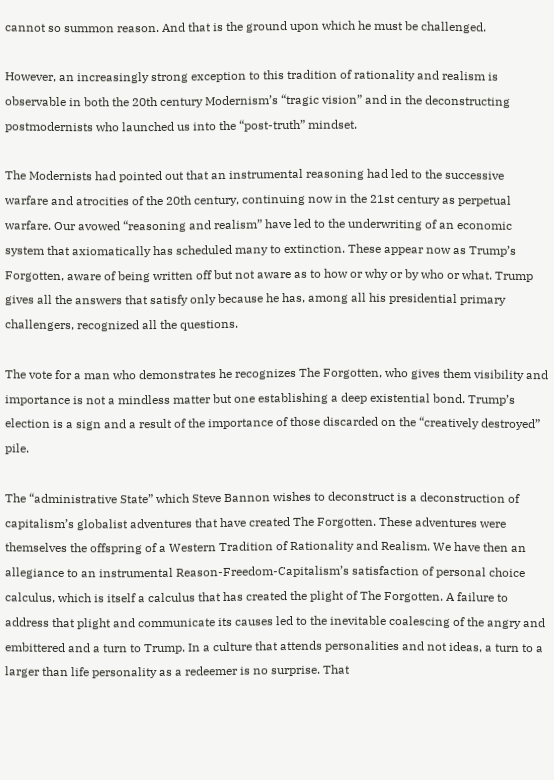cannot so summon reason. And that is the ground upon which he must be challenged.

However, an increasingly strong exception to this tradition of rationality and realism is observable in both the 20th century Modernism’s “tragic vision” and in the deconstructing postmodernists who launched us into the “post-truth” mindset.

The Modernists had pointed out that an instrumental reasoning had led to the successive warfare and atrocities of the 20th century, continuing now in the 21st century as perpetual warfare. Our avowed “reasoning and realism” have led to the underwriting of an economic system that axiomatically has scheduled many to extinction. These appear now as Trump’s Forgotten, aware of being written off but not aware as to how or why or by who or what. Trump gives all the answers that satisfy only because he has, among all his presidential primary challengers, recognized all the questions.

The vote for a man who demonstrates he recognizes The Forgotten, who gives them visibility and importance is not a mindless matter but one establishing a deep existential bond. Trump’s election is a sign and a result of the importance of those discarded on the “creatively destroyed” pile.

The “administrative State” which Steve Bannon wishes to deconstruct is a deconstruction of capitalism’s globalist adventures that have created The Forgotten. These adventures were themselves the offspring of a Western Tradition of Rationality and Realism. We have then an allegiance to an instrumental Reason-Freedom-Capitalism’s satisfaction of personal choice calculus, which is itself a calculus that has created the plight of The Forgotten. A failure to address that plight and communicate its causes led to the inevitable coalescing of the angry and embittered and a turn to Trump. In a culture that attends personalities and not ideas, a turn to a larger than life personality as a redeemer is no surprise. That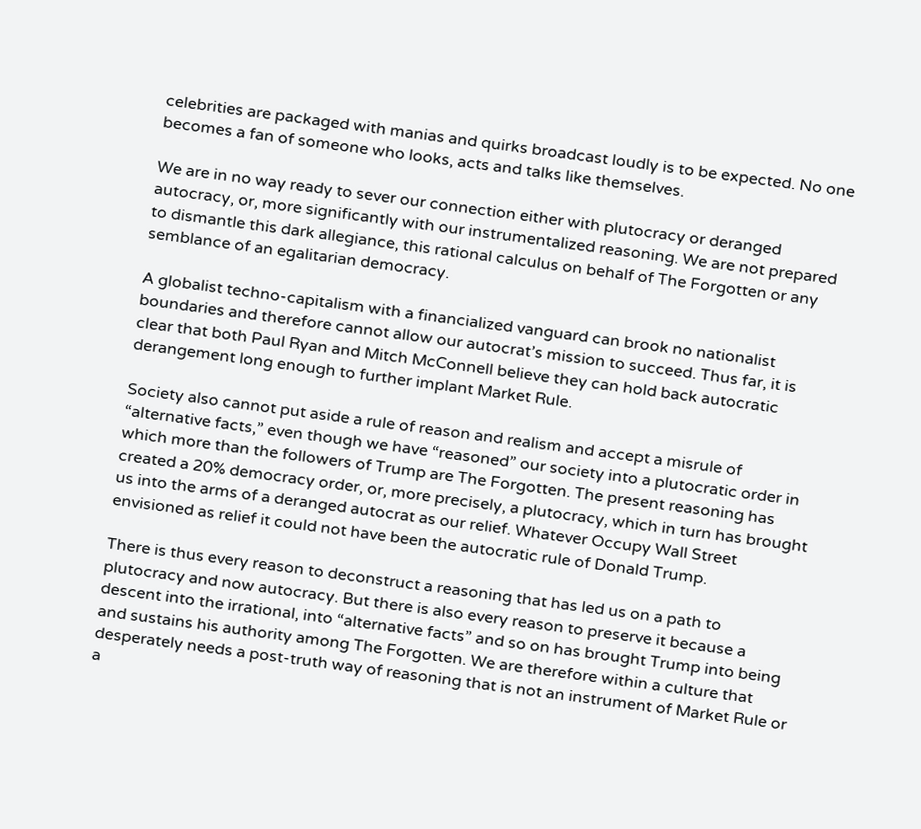celebrities are packaged with manias and quirks broadcast loudly is to be expected. No one becomes a fan of someone who looks, acts and talks like themselves.

We are in no way ready to sever our connection either with plutocracy or deranged autocracy, or, more significantly with our instrumentalized reasoning. We are not prepared to dismantle this dark allegiance, this rational calculus on behalf of The Forgotten or any semblance of an egalitarian democracy.

A globalist techno-capitalism with a financialized vanguard can brook no nationalist boundaries and therefore cannot allow our autocrat’s mission to succeed. Thus far, it is clear that both Paul Ryan and Mitch McConnell believe they can hold back autocratic derangement long enough to further implant Market Rule.

Society also cannot put aside a rule of reason and realism and accept a misrule of “alternative facts,” even though we have “reasoned” our society into a plutocratic order in which more than the followers of Trump are The Forgotten. The present reasoning has created a 20% democracy order, or, more precisely, a plutocracy, which in turn has brought us into the arms of a deranged autocrat as our relief. Whatever Occupy Wall Street envisioned as relief it could not have been the autocratic rule of Donald Trump.

There is thus every reason to deconstruct a reasoning that has led us on a path to plutocracy and now autocracy. But there is also every reason to preserve it because a descent into the irrational, into “alternative facts” and so on has brought Trump into being and sustains his authority among The Forgotten. We are therefore within a culture that desperately needs a post-truth way of reasoning that is not an instrument of Market Rule or a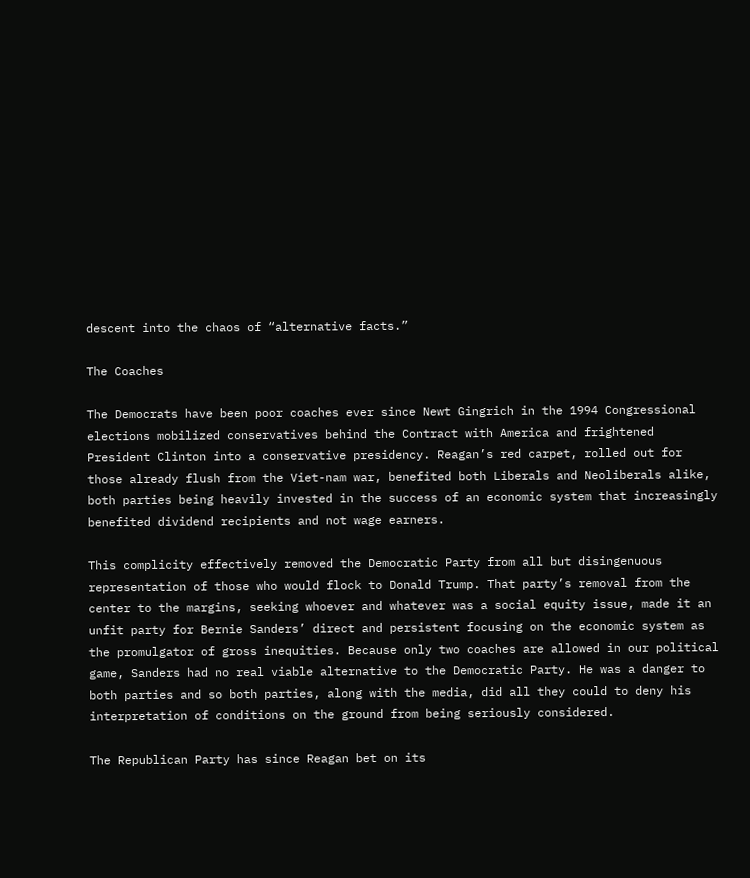descent into the chaos of “alternative facts.”

The Coaches

The Democrats have been poor coaches ever since Newt Gingrich in the 1994 Congressional elections mobilized conservatives behind the Contract with America and frightened President Clinton into a conservative presidency. Reagan’s red carpet, rolled out for those already flush from the Viet-nam war, benefited both Liberals and Neoliberals alike, both parties being heavily invested in the success of an economic system that increasingly benefited dividend recipients and not wage earners.

This complicity effectively removed the Democratic Party from all but disingenuous representation of those who would flock to Donald Trump. That party’s removal from the center to the margins, seeking whoever and whatever was a social equity issue, made it an unfit party for Bernie Sanders’ direct and persistent focusing on the economic system as the promulgator of gross inequities. Because only two coaches are allowed in our political game, Sanders had no real viable alternative to the Democratic Party. He was a danger to both parties and so both parties, along with the media, did all they could to deny his interpretation of conditions on the ground from being seriously considered.

The Republican Party has since Reagan bet on its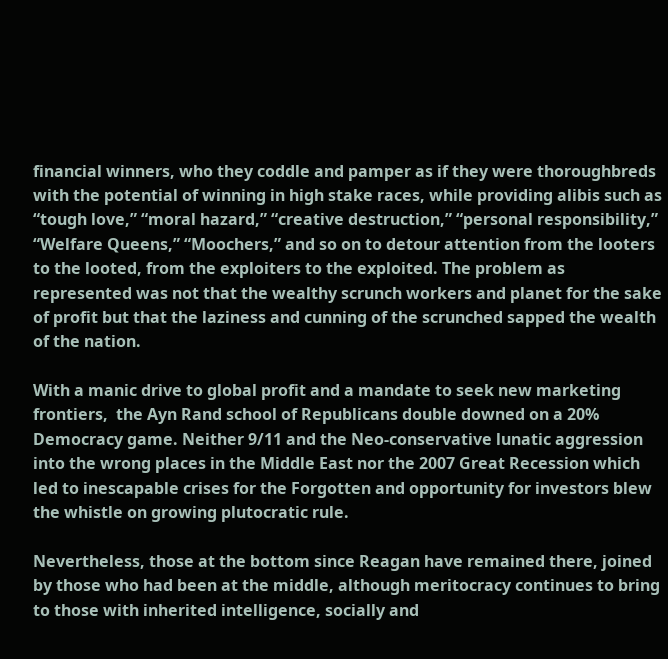financial winners, who they coddle and pamper as if they were thoroughbreds with the potential of winning in high stake races, while providing alibis such as “tough love,” “moral hazard,” “creative destruction,” “personal responsibility,” “Welfare Queens,” “Moochers,” and so on to detour attention from the looters to the looted, from the exploiters to the exploited. The problem as represented was not that the wealthy scrunch workers and planet for the sake of profit but that the laziness and cunning of the scrunched sapped the wealth of the nation.

With a manic drive to global profit and a mandate to seek new marketing frontiers,  the Ayn Rand school of Republicans double downed on a 20% Democracy game. Neither 9/11 and the Neo-conservative lunatic aggression into the wrong places in the Middle East nor the 2007 Great Recession which led to inescapable crises for the Forgotten and opportunity for investors blew the whistle on growing plutocratic rule.

Nevertheless, those at the bottom since Reagan have remained there, joined by those who had been at the middle, although meritocracy continues to bring to those with inherited intelligence, socially and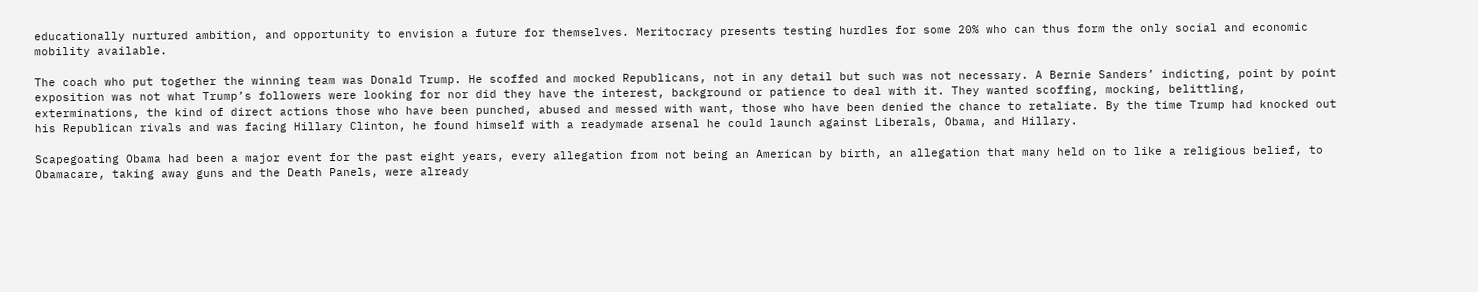educationally nurtured ambition, and opportunity to envision a future for themselves. Meritocracy presents testing hurdles for some 20% who can thus form the only social and economic mobility available.

The coach who put together the winning team was Donald Trump. He scoffed and mocked Republicans, not in any detail but such was not necessary. A Bernie Sanders’ indicting, point by point exposition was not what Trump’s followers were looking for nor did they have the interest, background or patience to deal with it. They wanted scoffing, mocking, belittling, exterminations, the kind of direct actions those who have been punched, abused and messed with want, those who have been denied the chance to retaliate. By the time Trump had knocked out his Republican rivals and was facing Hillary Clinton, he found himself with a readymade arsenal he could launch against Liberals, Obama, and Hillary.

Scapegoating Obama had been a major event for the past eight years, every allegation from not being an American by birth, an allegation that many held on to like a religious belief, to Obamacare, taking away guns and the Death Panels, were already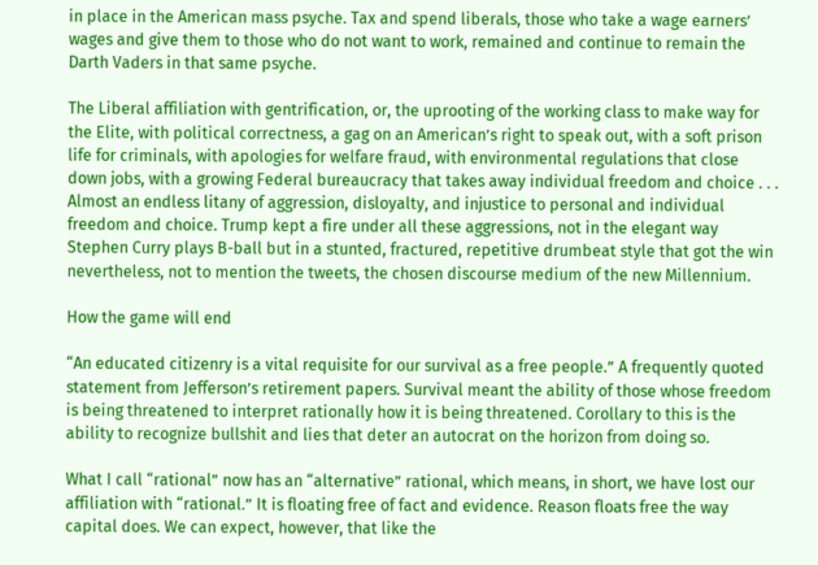in place in the American mass psyche. Tax and spend liberals, those who take a wage earners’ wages and give them to those who do not want to work, remained and continue to remain the Darth Vaders in that same psyche.

The Liberal affiliation with gentrification, or, the uprooting of the working class to make way for the Elite, with political correctness, a gag on an American’s right to speak out, with a soft prison life for criminals, with apologies for welfare fraud, with environmental regulations that close down jobs, with a growing Federal bureaucracy that takes away individual freedom and choice . . . Almost an endless litany of aggression, disloyalty, and injustice to personal and individual freedom and choice. Trump kept a fire under all these aggressions, not in the elegant way Stephen Curry plays B-ball but in a stunted, fractured, repetitive drumbeat style that got the win nevertheless, not to mention the tweets, the chosen discourse medium of the new Millennium.

How the game will end

“An educated citizenry is a vital requisite for our survival as a free people.” A frequently quoted statement from Jefferson’s retirement papers. Survival meant the ability of those whose freedom is being threatened to interpret rationally how it is being threatened. Corollary to this is the ability to recognize bullshit and lies that deter an autocrat on the horizon from doing so.

What I call “rational” now has an “alternative” rational, which means, in short, we have lost our affiliation with “rational.” It is floating free of fact and evidence. Reason floats free the way capital does. We can expect, however, that like the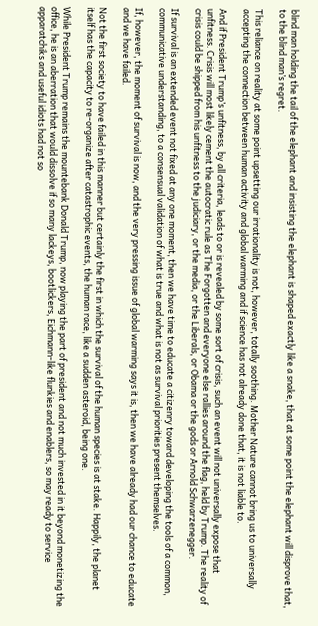blind man holding the tail of the elephant and insisting the elephant is shaped exactly like a snake, that at some point the elephant will disprove that, to the blind man’s regret.

This reliance on reality at some point upsetting our irrationality is not, however, totally soothing. Mother Nature cannot bring us to universally accepting the connection between human activity and global warming and if science has not already done that, it is not liable to.

And if President Trump’s unfitness, by all criteria, leads to or is revealed by some sort of crisis, such an event will not universally expose that unfitness. Crisis will most likely cement the autocratic rule as The Forgotten and everyone else rallies around the flag, held by Trump. The reality of crisis could be shipped from his unfitness to the judiciary, or the media, or the Liberals, or Obama or the gods or Arnold Schwarzenegger.

If survival is an extended event not fixed at any one moment, then we have time to educate a citizenry toward developing the tools of a common, communicative understanding, to a consensual validation of what is true and what is not as survival priorities present themselves.

If, however, the moment of survival is now, and the very pressing issue of global warming says it is, then we have already had our chance to educate and we have failed.

Not the first society to have failed in this manner but certainly the first in which the survival of the human species is at stake. Happily, the planet itself has the capacity to re-organize after catastrophic events, the human race, like a sudden asteroid, being one.

While President Trump remains the mountebank Donald Trump, now playing the part of president and not much invested in it beyond monetizing the office, he is an aberration that would dissolve if so many lackeys, bootlickers, Eichmann-like flunkies and enablers, so may ready to service apparatchiks and useful idiots had not so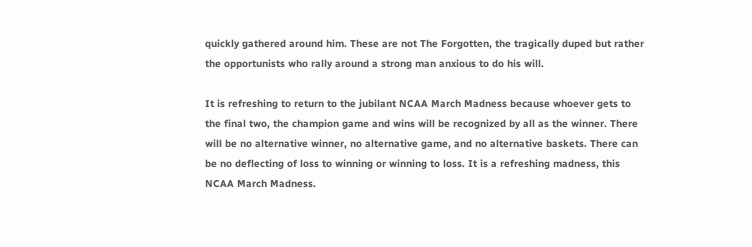quickly gathered around him. These are not The Forgotten, the tragically duped but rather the opportunists who rally around a strong man anxious to do his will.

It is refreshing to return to the jubilant NCAA March Madness because whoever gets to the final two, the champion game and wins will be recognized by all as the winner. There will be no alternative winner, no alternative game, and no alternative baskets. There can be no deflecting of loss to winning or winning to loss. It is a refreshing madness, this NCAA March Madness.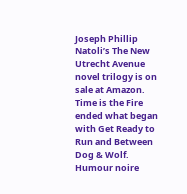Joseph Phillip Natoli’s The New Utrecht Avenue novel trilogy is on sale at Amazon. Time is the Fire ended what began with Get Ready to Run and Between Dog & Wolf. Humour noire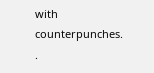with counterpunches. .